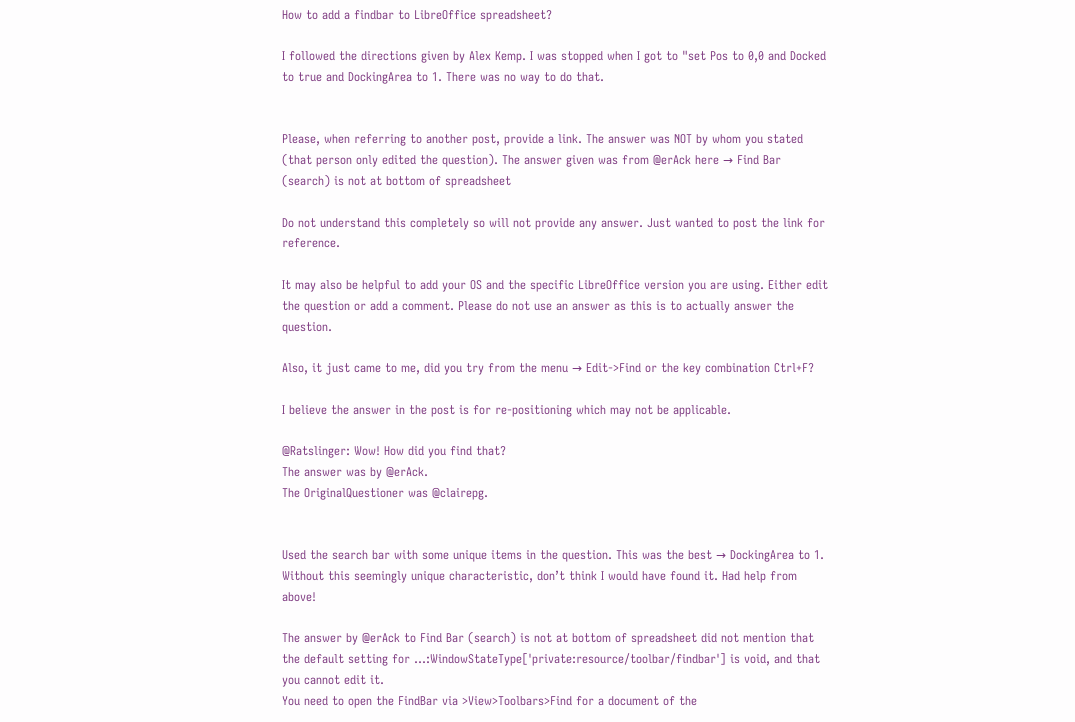How to add a findbar to LibreOffice spreadsheet?

I followed the directions given by Alex Kemp. I was stopped when I got to "set Pos to 0,0 and Docked to true and DockingArea to 1. There was no way to do that.


Please, when referring to another post, provide a link. The answer was NOT by whom you stated (that person only edited the question). The answer given was from @erAck here → Find Bar (search) is not at bottom of spreadsheet

Do not understand this completely so will not provide any answer. Just wanted to post the link for reference.

It may also be helpful to add your OS and the specific LibreOffice version you are using. Either edit the question or add a comment. Please do not use an answer as this is to actually answer the question.

Also, it just came to me, did you try from the menu → Edit->Find or the key combination Ctrl+F?

I believe the answer in the post is for re-positioning which may not be applicable.

@Ratslinger: Wow! How did you find that?
The answer was by @erAck.
The OriginalQuestioner was @clairepg.


Used the search bar with some unique items in the question. This was the best → DockingArea to 1. Without this seemingly unique characteristic, don’t think I would have found it. Had help from above!

The answer by @erAck to Find Bar (search) is not at bottom of spreadsheet did not mention that the default setting for ...:WindowStateType['private:resource/toolbar/findbar'] is void, and that you cannot edit it.
You need to open the FindBar via >View>Toolbars>Find for a document of the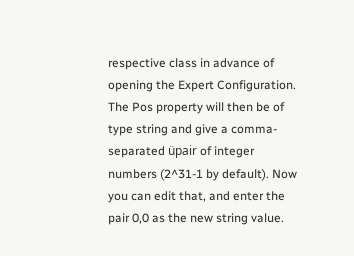respective class in advance of opening the Expert Configuration. The Pos property will then be of type string and give a comma-separated üpair of integer numbers (2^31-1 by default). Now you can edit that, and enter the pair 0,0 as the new string value.